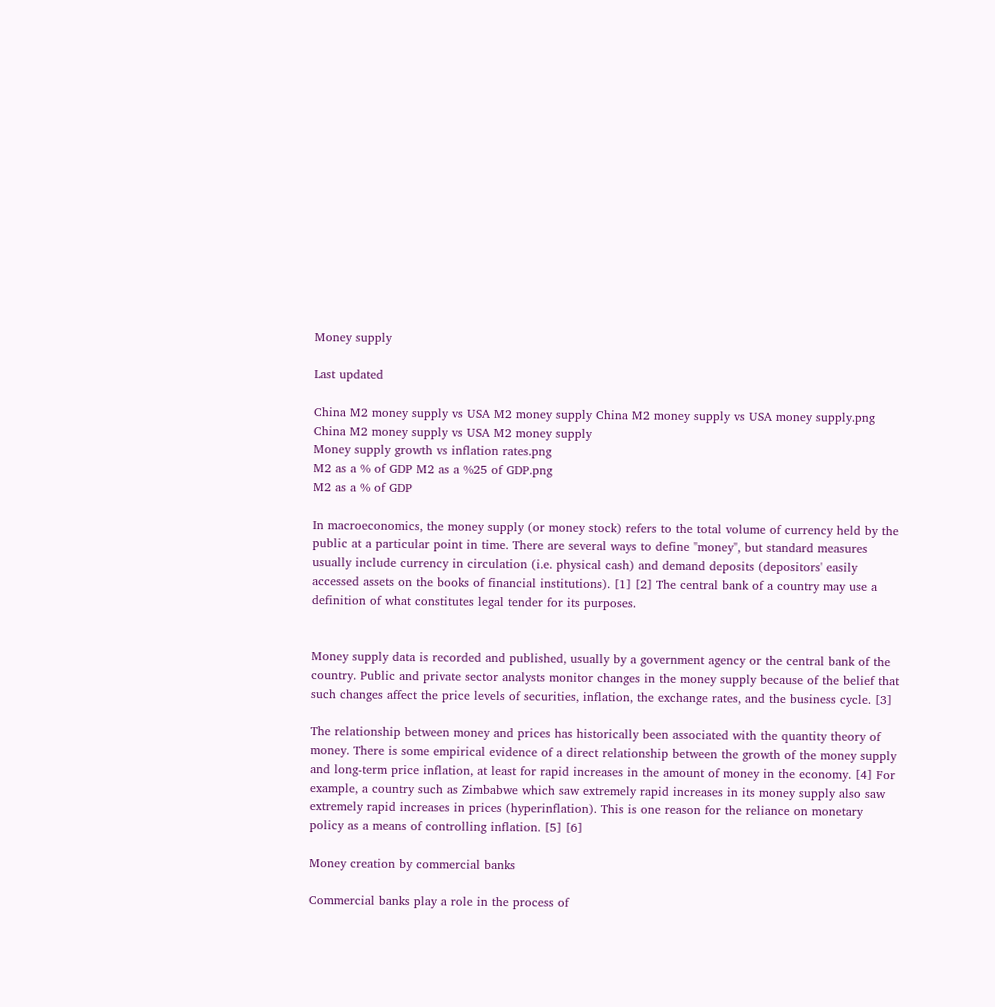Money supply

Last updated

China M2 money supply vs USA M2 money supply China M2 money supply vs USA money supply.png
China M2 money supply vs USA M2 money supply
Money supply growth vs inflation rates.png
M2 as a % of GDP M2 as a %25 of GDP.png
M2 as a % of GDP

In macroeconomics, the money supply (or money stock) refers to the total volume of currency held by the public at a particular point in time. There are several ways to define "money", but standard measures usually include currency in circulation (i.e. physical cash) and demand deposits (depositors' easily accessed assets on the books of financial institutions). [1] [2] The central bank of a country may use a definition of what constitutes legal tender for its purposes.


Money supply data is recorded and published, usually by a government agency or the central bank of the country. Public and private sector analysts monitor changes in the money supply because of the belief that such changes affect the price levels of securities, inflation, the exchange rates, and the business cycle. [3]

The relationship between money and prices has historically been associated with the quantity theory of money. There is some empirical evidence of a direct relationship between the growth of the money supply and long-term price inflation, at least for rapid increases in the amount of money in the economy. [4] For example, a country such as Zimbabwe which saw extremely rapid increases in its money supply also saw extremely rapid increases in prices (hyperinflation). This is one reason for the reliance on monetary policy as a means of controlling inflation. [5] [6]

Money creation by commercial banks

Commercial banks play a role in the process of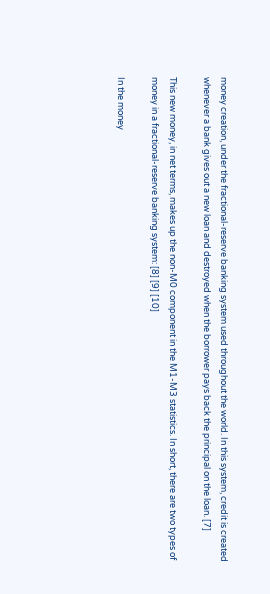money creation, under the fractional-reserve banking system used throughout the world. In this system, credit is created whenever a bank gives out a new loan and destroyed when the borrower pays back the principal on the loan. [7]

This new money, in net terms, makes up the non-M0 component in the M1-M3 statistics. In short, there are two types of money in a fractional-reserve banking system: [8] [9] [10]

In the money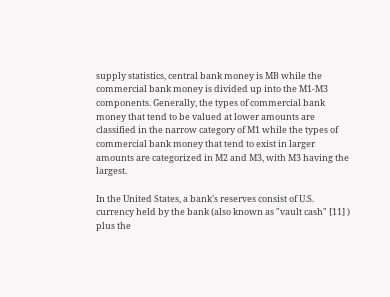supply statistics, central bank money is MB while the commercial bank money is divided up into the M1-M3 components. Generally, the types of commercial bank money that tend to be valued at lower amounts are classified in the narrow category of M1 while the types of commercial bank money that tend to exist in larger amounts are categorized in M2 and M3, with M3 having the largest.

In the United States, a bank's reserves consist of U.S. currency held by the bank (also known as "vault cash" [11] ) plus the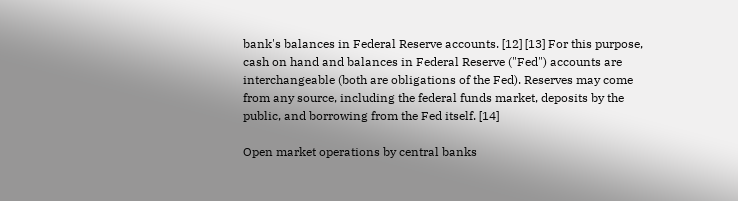bank's balances in Federal Reserve accounts. [12] [13] For this purpose, cash on hand and balances in Federal Reserve ("Fed") accounts are interchangeable (both are obligations of the Fed). Reserves may come from any source, including the federal funds market, deposits by the public, and borrowing from the Fed itself. [14]

Open market operations by central banks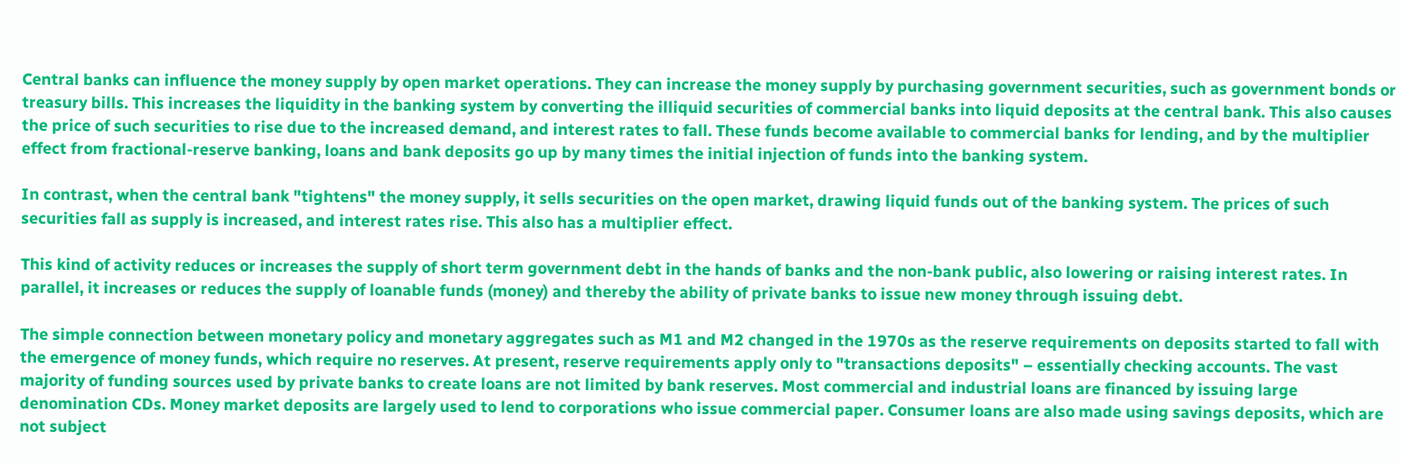Central banks can influence the money supply by open market operations. They can increase the money supply by purchasing government securities, such as government bonds or treasury bills. This increases the liquidity in the banking system by converting the illiquid securities of commercial banks into liquid deposits at the central bank. This also causes the price of such securities to rise due to the increased demand, and interest rates to fall. These funds become available to commercial banks for lending, and by the multiplier effect from fractional-reserve banking, loans and bank deposits go up by many times the initial injection of funds into the banking system.

In contrast, when the central bank "tightens" the money supply, it sells securities on the open market, drawing liquid funds out of the banking system. The prices of such securities fall as supply is increased, and interest rates rise. This also has a multiplier effect.

This kind of activity reduces or increases the supply of short term government debt in the hands of banks and the non-bank public, also lowering or raising interest rates. In parallel, it increases or reduces the supply of loanable funds (money) and thereby the ability of private banks to issue new money through issuing debt.

The simple connection between monetary policy and monetary aggregates such as M1 and M2 changed in the 1970s as the reserve requirements on deposits started to fall with the emergence of money funds, which require no reserves. At present, reserve requirements apply only to "transactions deposits" – essentially checking accounts. The vast majority of funding sources used by private banks to create loans are not limited by bank reserves. Most commercial and industrial loans are financed by issuing large denomination CDs. Money market deposits are largely used to lend to corporations who issue commercial paper. Consumer loans are also made using savings deposits, which are not subject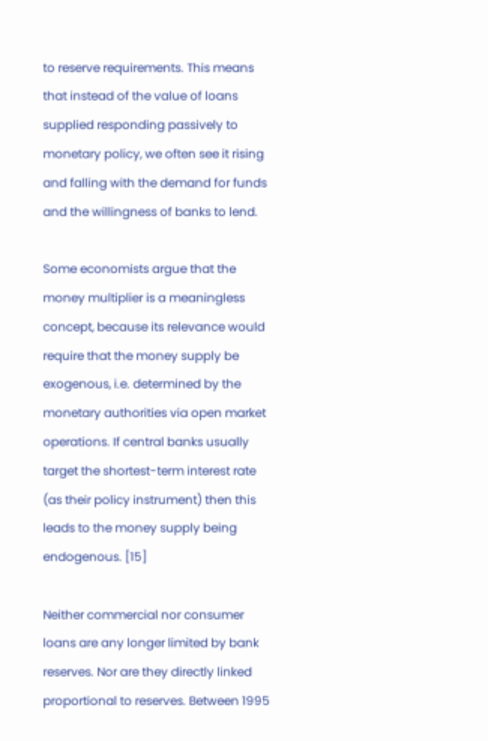to reserve requirements. This means that instead of the value of loans supplied responding passively to monetary policy, we often see it rising and falling with the demand for funds and the willingness of banks to lend.

Some economists argue that the money multiplier is a meaningless concept, because its relevance would require that the money supply be exogenous, i.e. determined by the monetary authorities via open market operations. If central banks usually target the shortest-term interest rate (as their policy instrument) then this leads to the money supply being endogenous. [15]

Neither commercial nor consumer loans are any longer limited by bank reserves. Nor are they directly linked proportional to reserves. Between 1995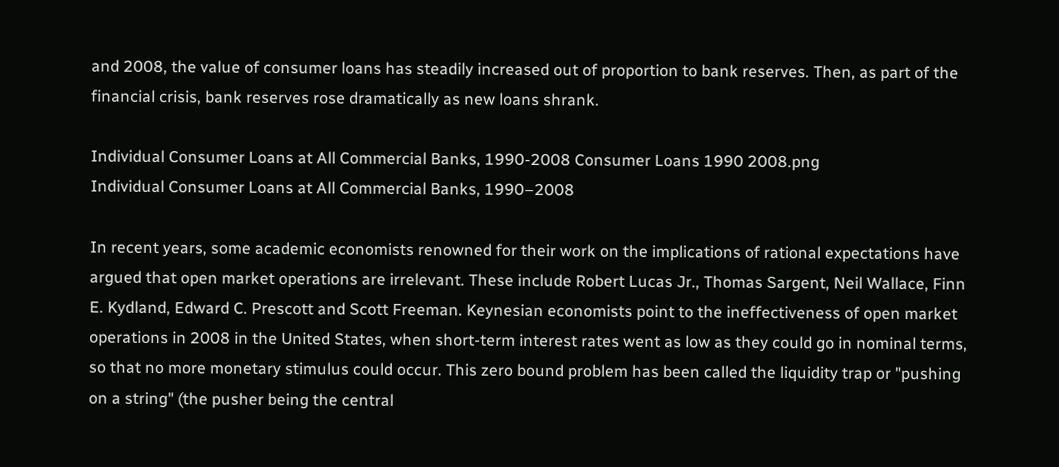and 2008, the value of consumer loans has steadily increased out of proportion to bank reserves. Then, as part of the financial crisis, bank reserves rose dramatically as new loans shrank.

Individual Consumer Loans at All Commercial Banks, 1990-2008 Consumer Loans 1990 2008.png
Individual Consumer Loans at All Commercial Banks, 1990–2008

In recent years, some academic economists renowned for their work on the implications of rational expectations have argued that open market operations are irrelevant. These include Robert Lucas Jr., Thomas Sargent, Neil Wallace, Finn E. Kydland, Edward C. Prescott and Scott Freeman. Keynesian economists point to the ineffectiveness of open market operations in 2008 in the United States, when short-term interest rates went as low as they could go in nominal terms, so that no more monetary stimulus could occur. This zero bound problem has been called the liquidity trap or "pushing on a string" (the pusher being the central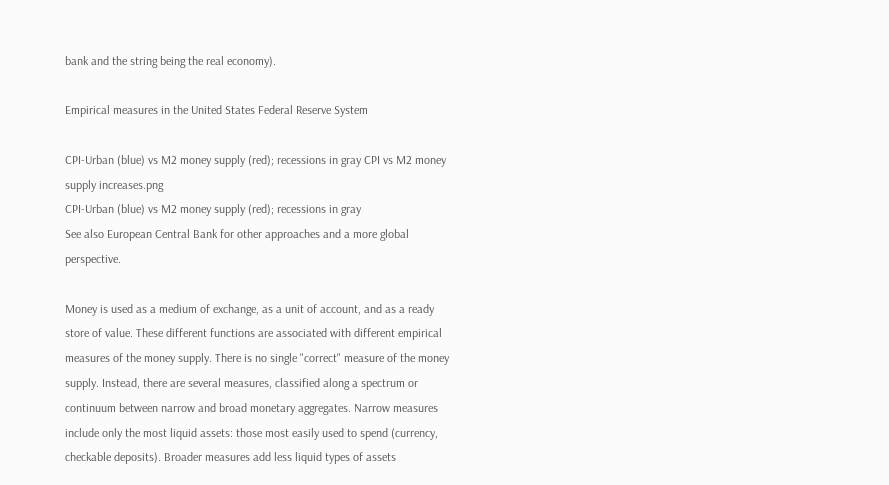bank and the string being the real economy).

Empirical measures in the United States Federal Reserve System

CPI-Urban (blue) vs M2 money supply (red); recessions in gray CPI vs M2 money supply increases.png
CPI-Urban (blue) vs M2 money supply (red); recessions in gray
See also European Central Bank for other approaches and a more global perspective.

Money is used as a medium of exchange, as a unit of account, and as a ready store of value. These different functions are associated with different empirical measures of the money supply. There is no single "correct" measure of the money supply. Instead, there are several measures, classified along a spectrum or continuum between narrow and broad monetary aggregates. Narrow measures include only the most liquid assets: those most easily used to spend (currency, checkable deposits). Broader measures add less liquid types of assets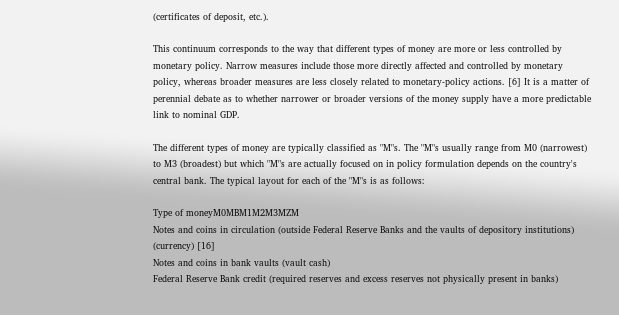(certificates of deposit, etc.).

This continuum corresponds to the way that different types of money are more or less controlled by monetary policy. Narrow measures include those more directly affected and controlled by monetary policy, whereas broader measures are less closely related to monetary-policy actions. [6] It is a matter of perennial debate as to whether narrower or broader versions of the money supply have a more predictable link to nominal GDP.

The different types of money are typically classified as "M"s. The "M"s usually range from M0 (narrowest) to M3 (broadest) but which "M"s are actually focused on in policy formulation depends on the country's central bank. The typical layout for each of the "M"s is as follows:

Type of moneyM0MBM1M2M3MZM
Notes and coins in circulation (outside Federal Reserve Banks and the vaults of depository institutions) (currency) [16]
Notes and coins in bank vaults (vault cash)
Federal Reserve Bank credit (required reserves and excess reserves not physically present in banks)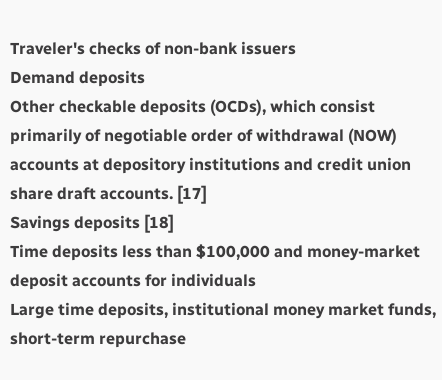Traveler's checks of non-bank issuers
Demand deposits
Other checkable deposits (OCDs), which consist primarily of negotiable order of withdrawal (NOW) accounts at depository institutions and credit union share draft accounts. [17]
Savings deposits [18]
Time deposits less than $100,000 and money-market deposit accounts for individuals
Large time deposits, institutional money market funds, short-term repurchase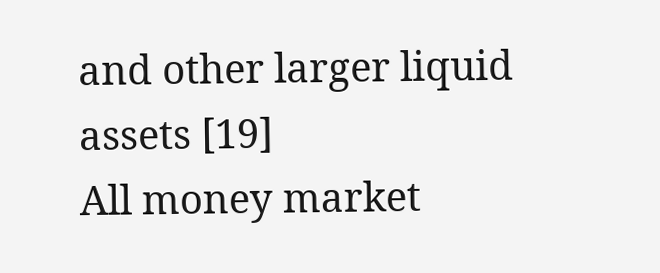and other larger liquid assets [19]
All money market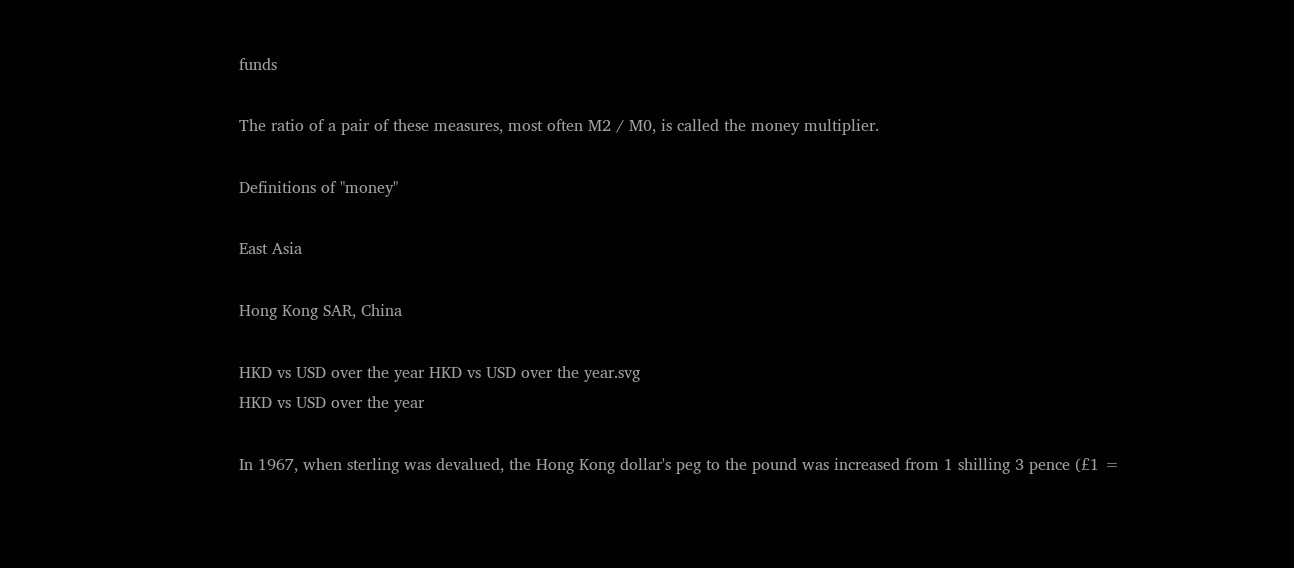funds

The ratio of a pair of these measures, most often M2 / M0, is called the money multiplier.

Definitions of "money"

East Asia

Hong Kong SAR, China

HKD vs USD over the year HKD vs USD over the year.svg
HKD vs USD over the year

In 1967, when sterling was devalued, the Hong Kong dollar's peg to the pound was increased from 1 shilling 3 pence (£1 =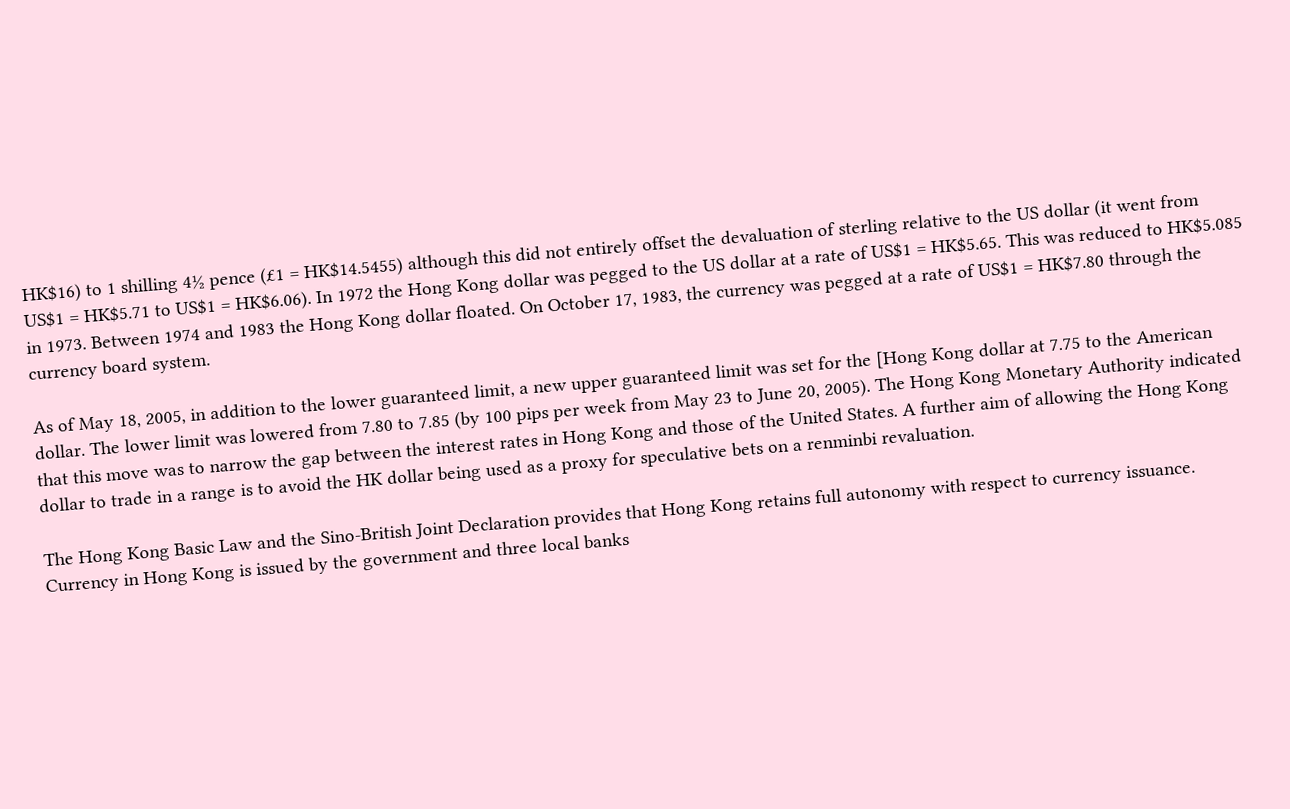HK$16) to 1 shilling 4½ pence (£1 = HK$14.5455) although this did not entirely offset the devaluation of sterling relative to the US dollar (it went from US$1 = HK$5.71 to US$1 = HK$6.06). In 1972 the Hong Kong dollar was pegged to the US dollar at a rate of US$1 = HK$5.65. This was reduced to HK$5.085 in 1973. Between 1974 and 1983 the Hong Kong dollar floated. On October 17, 1983, the currency was pegged at a rate of US$1 = HK$7.80 through the currency board system.

As of May 18, 2005, in addition to the lower guaranteed limit, a new upper guaranteed limit was set for the [Hong Kong dollar at 7.75 to the American dollar. The lower limit was lowered from 7.80 to 7.85 (by 100 pips per week from May 23 to June 20, 2005). The Hong Kong Monetary Authority indicated that this move was to narrow the gap between the interest rates in Hong Kong and those of the United States. A further aim of allowing the Hong Kong dollar to trade in a range is to avoid the HK dollar being used as a proxy for speculative bets on a renminbi revaluation.

The Hong Kong Basic Law and the Sino-British Joint Declaration provides that Hong Kong retains full autonomy with respect to currency issuance. Currency in Hong Kong is issued by the government and three local banks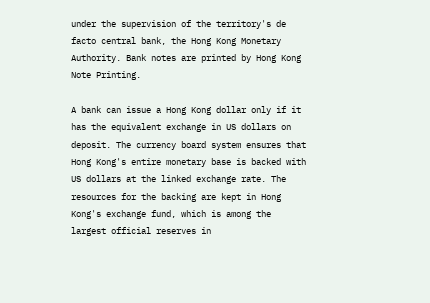under the supervision of the territory's de facto central bank, the Hong Kong Monetary Authority. Bank notes are printed by Hong Kong Note Printing.

A bank can issue a Hong Kong dollar only if it has the equivalent exchange in US dollars on deposit. The currency board system ensures that Hong Kong's entire monetary base is backed with US dollars at the linked exchange rate. The resources for the backing are kept in Hong Kong's exchange fund, which is among the largest official reserves in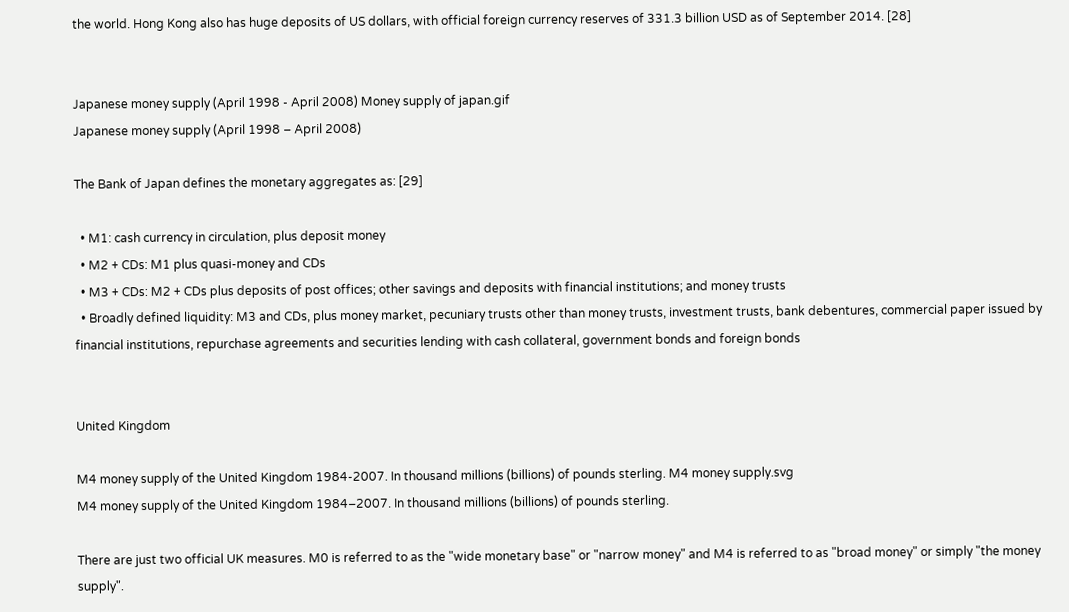the world. Hong Kong also has huge deposits of US dollars, with official foreign currency reserves of 331.3 billion USD as of September 2014. [28]


Japanese money supply (April 1998 - April 2008) Money supply of japan.gif
Japanese money supply (April 1998 – April 2008)

The Bank of Japan defines the monetary aggregates as: [29]

  • M1: cash currency in circulation, plus deposit money
  • M2 + CDs: M1 plus quasi-money and CDs
  • M3 + CDs: M2 + CDs plus deposits of post offices; other savings and deposits with financial institutions; and money trusts
  • Broadly defined liquidity: M3 and CDs, plus money market, pecuniary trusts other than money trusts, investment trusts, bank debentures, commercial paper issued by financial institutions, repurchase agreements and securities lending with cash collateral, government bonds and foreign bonds


United Kingdom

M4 money supply of the United Kingdom 1984-2007. In thousand millions (billions) of pounds sterling. M4 money supply.svg
M4 money supply of the United Kingdom 1984–2007. In thousand millions (billions) of pounds sterling.

There are just two official UK measures. M0 is referred to as the "wide monetary base" or "narrow money" and M4 is referred to as "broad money" or simply "the money supply".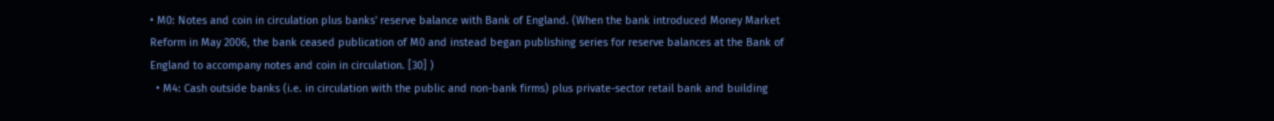• M0: Notes and coin in circulation plus banks' reserve balance with Bank of England. (When the bank introduced Money Market Reform in May 2006, the bank ceased publication of M0 and instead began publishing series for reserve balances at the Bank of England to accompany notes and coin in circulation. [30] )
  • M4: Cash outside banks (i.e. in circulation with the public and non-bank firms) plus private-sector retail bank and building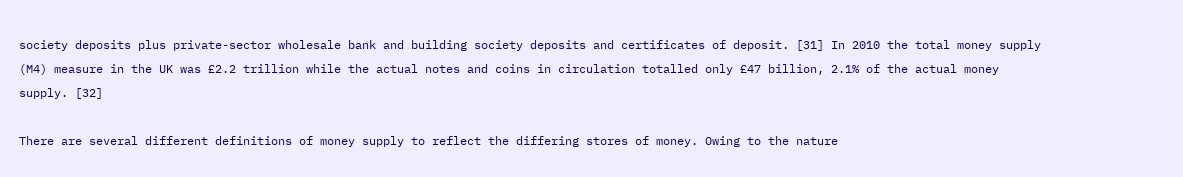society deposits plus private-sector wholesale bank and building society deposits and certificates of deposit. [31] In 2010 the total money supply (M4) measure in the UK was £2.2 trillion while the actual notes and coins in circulation totalled only £47 billion, 2.1% of the actual money supply. [32]

There are several different definitions of money supply to reflect the differing stores of money. Owing to the nature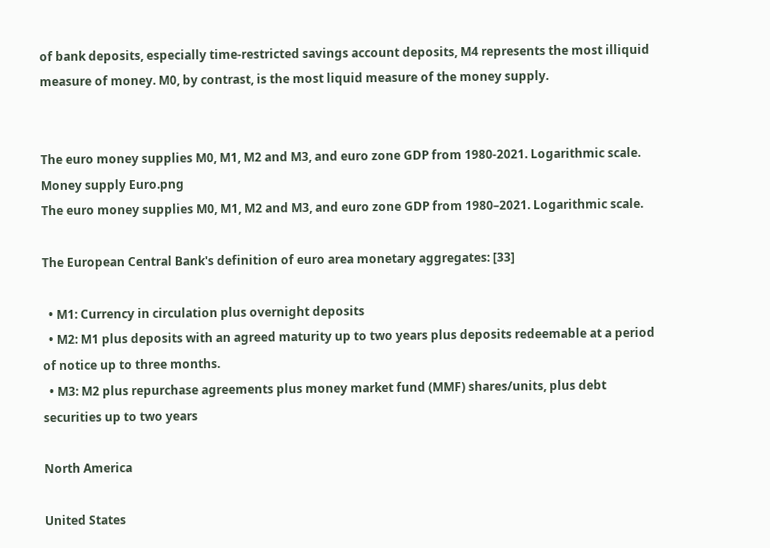of bank deposits, especially time-restricted savings account deposits, M4 represents the most illiquid measure of money. M0, by contrast, is the most liquid measure of the money supply.


The euro money supplies M0, M1, M2 and M3, and euro zone GDP from 1980-2021. Logarithmic scale. Money supply Euro.png
The euro money supplies M0, M1, M2 and M3, and euro zone GDP from 1980–2021. Logarithmic scale.

The European Central Bank's definition of euro area monetary aggregates: [33]

  • M1: Currency in circulation plus overnight deposits
  • M2: M1 plus deposits with an agreed maturity up to two years plus deposits redeemable at a period of notice up to three months.
  • M3: M2 plus repurchase agreements plus money market fund (MMF) shares/units, plus debt securities up to two years

North America

United States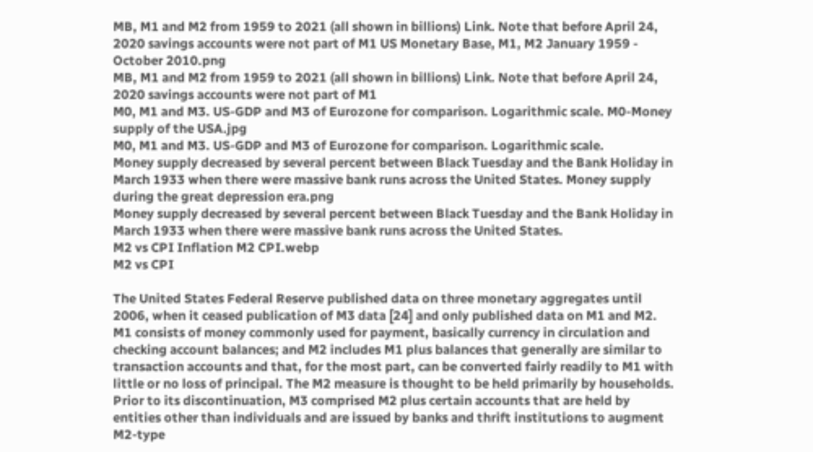MB, M1 and M2 from 1959 to 2021 (all shown in billions) Link. Note that before April 24, 2020 savings accounts were not part of M1 US Monetary Base, M1, M2 January 1959 - October 2010.png
MB, M1 and M2 from 1959 to 2021 (all shown in billions) Link. Note that before April 24, 2020 savings accounts were not part of M1
M0, M1 and M3. US-GDP and M3 of Eurozone for comparison. Logarithmic scale. M0-Money supply of the USA.jpg
M0, M1 and M3. US-GDP and M3 of Eurozone for comparison. Logarithmic scale.
Money supply decreased by several percent between Black Tuesday and the Bank Holiday in March 1933 when there were massive bank runs across the United States. Money supply during the great depression era.png
Money supply decreased by several percent between Black Tuesday and the Bank Holiday in March 1933 when there were massive bank runs across the United States.
M2 vs CPI Inflation M2 CPI.webp
M2 vs CPI

The United States Federal Reserve published data on three monetary aggregates until 2006, when it ceased publication of M3 data [24] and only published data on M1 and M2. M1 consists of money commonly used for payment, basically currency in circulation and checking account balances; and M2 includes M1 plus balances that generally are similar to transaction accounts and that, for the most part, can be converted fairly readily to M1 with little or no loss of principal. The M2 measure is thought to be held primarily by households. Prior to its discontinuation, M3 comprised M2 plus certain accounts that are held by entities other than individuals and are issued by banks and thrift institutions to augment M2-type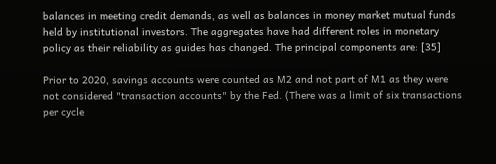balances in meeting credit demands, as well as balances in money market mutual funds held by institutional investors. The aggregates have had different roles in monetary policy as their reliability as guides has changed. The principal components are: [35]

Prior to 2020, savings accounts were counted as M2 and not part of M1 as they were not considered "transaction accounts" by the Fed. (There was a limit of six transactions per cycle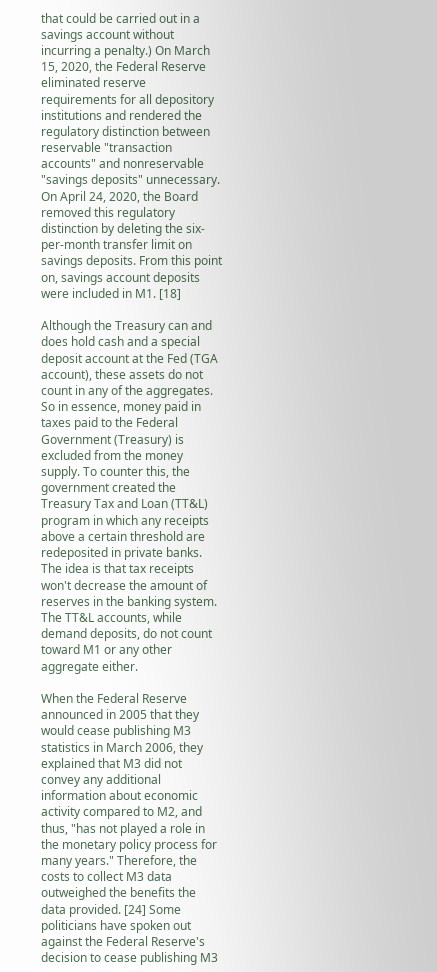that could be carried out in a savings account without incurring a penalty.) On March 15, 2020, the Federal Reserve eliminated reserve requirements for all depository institutions and rendered the regulatory distinction between reservable "transaction accounts" and nonreservable "savings deposits" unnecessary. On April 24, 2020, the Board removed this regulatory distinction by deleting the six-per-month transfer limit on savings deposits. From this point on, savings account deposits were included in M1. [18]

Although the Treasury can and does hold cash and a special deposit account at the Fed (TGA account), these assets do not count in any of the aggregates. So in essence, money paid in taxes paid to the Federal Government (Treasury) is excluded from the money supply. To counter this, the government created the Treasury Tax and Loan (TT&L) program in which any receipts above a certain threshold are redeposited in private banks. The idea is that tax receipts won't decrease the amount of reserves in the banking system. The TT&L accounts, while demand deposits, do not count toward M1 or any other aggregate either.

When the Federal Reserve announced in 2005 that they would cease publishing M3 statistics in March 2006, they explained that M3 did not convey any additional information about economic activity compared to M2, and thus, "has not played a role in the monetary policy process for many years." Therefore, the costs to collect M3 data outweighed the benefits the data provided. [24] Some politicians have spoken out against the Federal Reserve's decision to cease publishing M3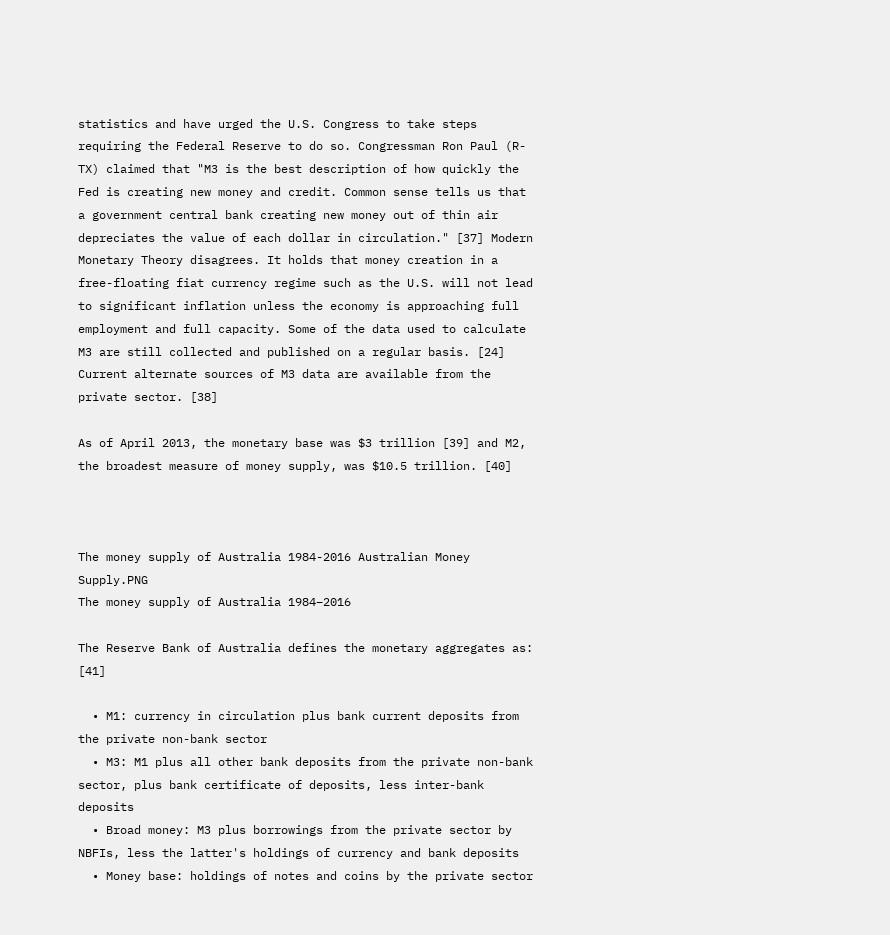statistics and have urged the U.S. Congress to take steps requiring the Federal Reserve to do so. Congressman Ron Paul (R-TX) claimed that "M3 is the best description of how quickly the Fed is creating new money and credit. Common sense tells us that a government central bank creating new money out of thin air depreciates the value of each dollar in circulation." [37] Modern Monetary Theory disagrees. It holds that money creation in a free-floating fiat currency regime such as the U.S. will not lead to significant inflation unless the economy is approaching full employment and full capacity. Some of the data used to calculate M3 are still collected and published on a regular basis. [24] Current alternate sources of M3 data are available from the private sector. [38]

As of April 2013, the monetary base was $3 trillion [39] and M2, the broadest measure of money supply, was $10.5 trillion. [40]



The money supply of Australia 1984-2016 Australian Money Supply.PNG
The money supply of Australia 1984–2016

The Reserve Bank of Australia defines the monetary aggregates as: [41]

  • M1: currency in circulation plus bank current deposits from the private non-bank sector
  • M3: M1 plus all other bank deposits from the private non-bank sector, plus bank certificate of deposits, less inter-bank deposits
  • Broad money: M3 plus borrowings from the private sector by NBFIs, less the latter's holdings of currency and bank deposits
  • Money base: holdings of notes and coins by the private sector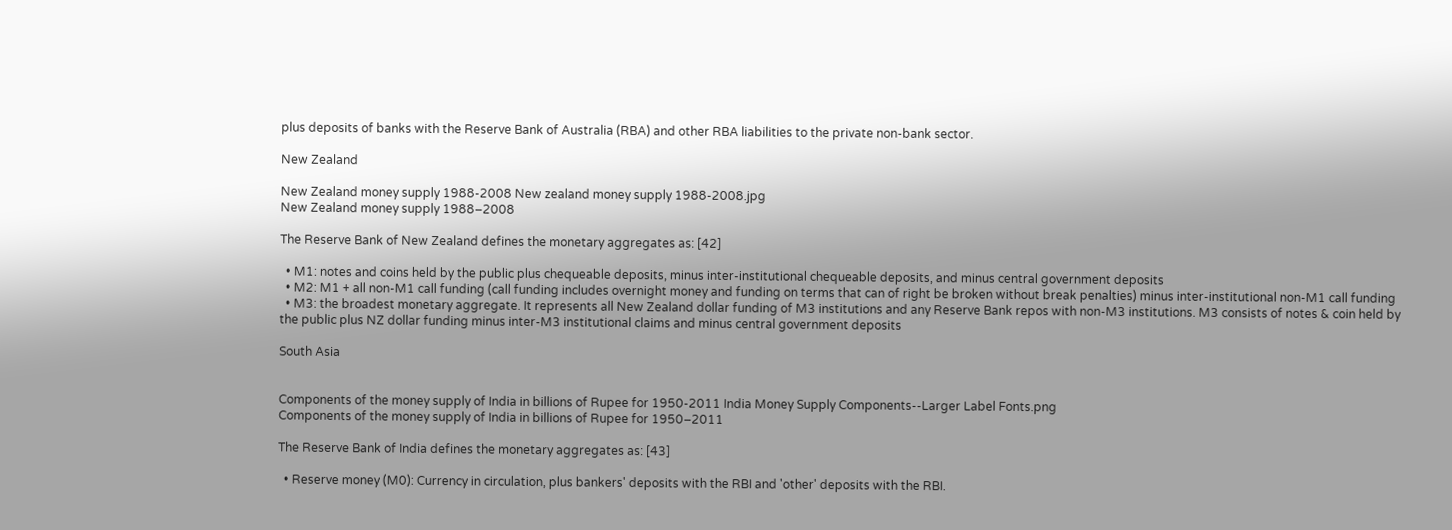plus deposits of banks with the Reserve Bank of Australia (RBA) and other RBA liabilities to the private non-bank sector.

New Zealand

New Zealand money supply 1988-2008 New zealand money supply 1988-2008.jpg
New Zealand money supply 1988–2008

The Reserve Bank of New Zealand defines the monetary aggregates as: [42]

  • M1: notes and coins held by the public plus chequeable deposits, minus inter-institutional chequeable deposits, and minus central government deposits
  • M2: M1 + all non-M1 call funding (call funding includes overnight money and funding on terms that can of right be broken without break penalties) minus inter-institutional non-M1 call funding
  • M3: the broadest monetary aggregate. It represents all New Zealand dollar funding of M3 institutions and any Reserve Bank repos with non-M3 institutions. M3 consists of notes & coin held by the public plus NZ dollar funding minus inter-M3 institutional claims and minus central government deposits

South Asia


Components of the money supply of India in billions of Rupee for 1950-2011 India Money Supply Components--Larger Label Fonts.png
Components of the money supply of India in billions of Rupee for 1950–2011

The Reserve Bank of India defines the monetary aggregates as: [43]

  • Reserve money (M0): Currency in circulation, plus bankers' deposits with the RBI and 'other' deposits with the RBI.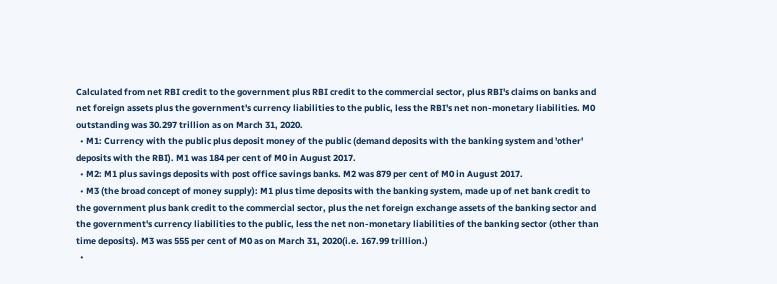Calculated from net RBI credit to the government plus RBI credit to the commercial sector, plus RBI's claims on banks and net foreign assets plus the government's currency liabilities to the public, less the RBI's net non-monetary liabilities. M0 outstanding was 30.297 trillion as on March 31, 2020.
  • M1: Currency with the public plus deposit money of the public (demand deposits with the banking system and 'other' deposits with the RBI). M1 was 184 per cent of M0 in August 2017.
  • M2: M1 plus savings deposits with post office savings banks. M2 was 879 per cent of M0 in August 2017.
  • M3 (the broad concept of money supply): M1 plus time deposits with the banking system, made up of net bank credit to the government plus bank credit to the commercial sector, plus the net foreign exchange assets of the banking sector and the government's currency liabilities to the public, less the net non-monetary liabilities of the banking sector (other than time deposits). M3 was 555 per cent of M0 as on March 31, 2020(i.e. 167.99 trillion.)
  •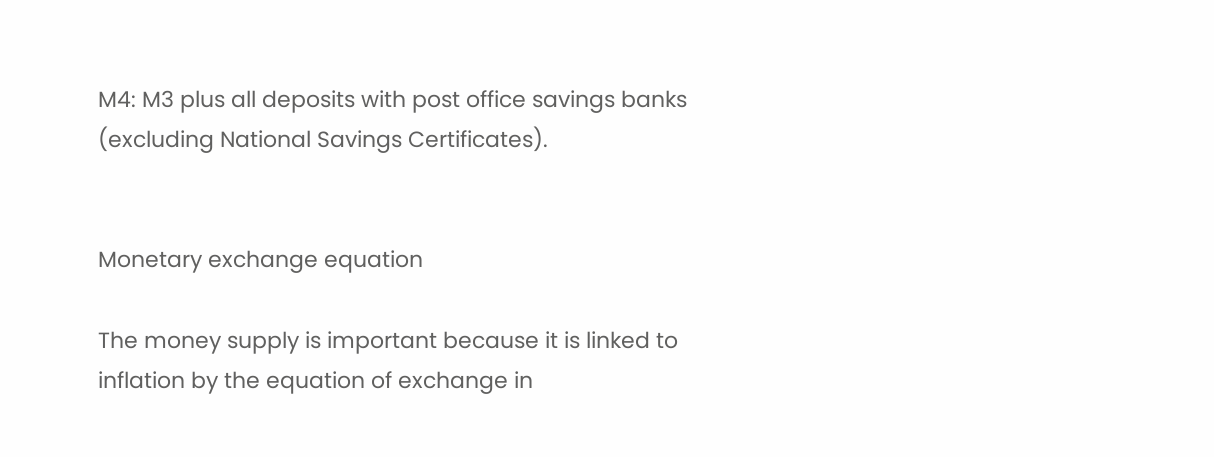M4: M3 plus all deposits with post office savings banks (excluding National Savings Certificates).


Monetary exchange equation

The money supply is important because it is linked to inflation by the equation of exchange in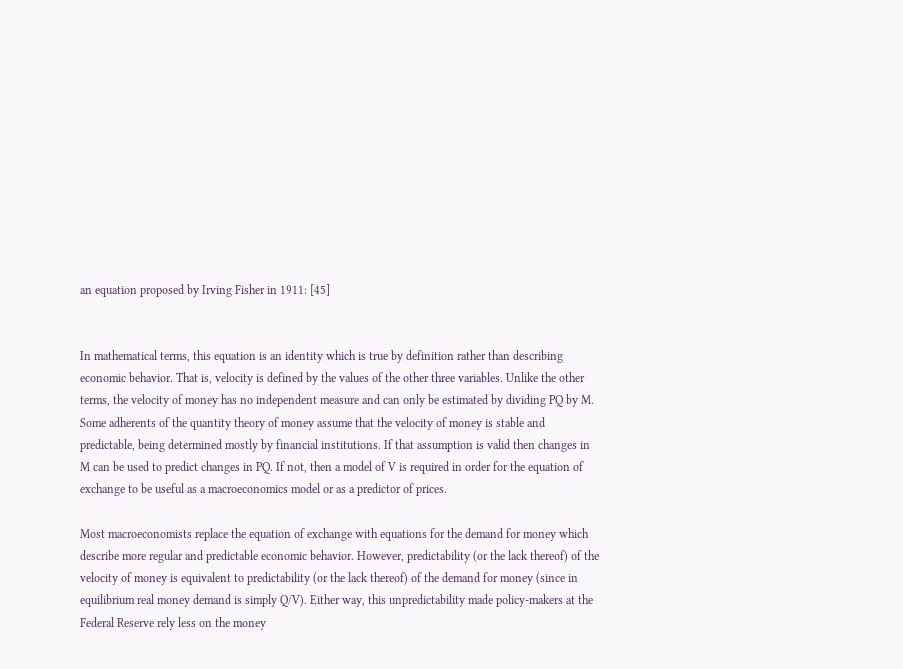an equation proposed by Irving Fisher in 1911: [45]


In mathematical terms, this equation is an identity which is true by definition rather than describing economic behavior. That is, velocity is defined by the values of the other three variables. Unlike the other terms, the velocity of money has no independent measure and can only be estimated by dividing PQ by M. Some adherents of the quantity theory of money assume that the velocity of money is stable and predictable, being determined mostly by financial institutions. If that assumption is valid then changes in M can be used to predict changes in PQ. If not, then a model of V is required in order for the equation of exchange to be useful as a macroeconomics model or as a predictor of prices.

Most macroeconomists replace the equation of exchange with equations for the demand for money which describe more regular and predictable economic behavior. However, predictability (or the lack thereof) of the velocity of money is equivalent to predictability (or the lack thereof) of the demand for money (since in equilibrium real money demand is simply Q/V). Either way, this unpredictability made policy-makers at the Federal Reserve rely less on the money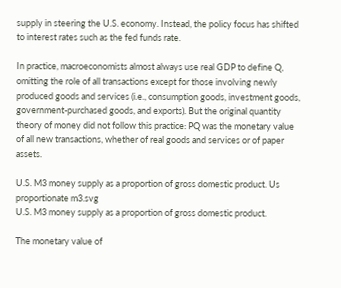supply in steering the U.S. economy. Instead, the policy focus has shifted to interest rates such as the fed funds rate.

In practice, macroeconomists almost always use real GDP to define Q, omitting the role of all transactions except for those involving newly produced goods and services (i.e., consumption goods, investment goods, government-purchased goods, and exports). But the original quantity theory of money did not follow this practice: PQ was the monetary value of all new transactions, whether of real goods and services or of paper assets.

U.S. M3 money supply as a proportion of gross domestic product. Us proportionate m3.svg
U.S. M3 money supply as a proportion of gross domestic product.

The monetary value of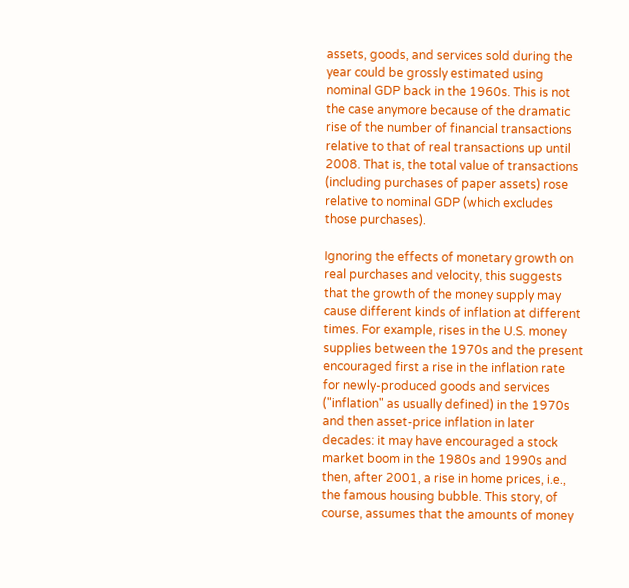assets, goods, and services sold during the year could be grossly estimated using nominal GDP back in the 1960s. This is not the case anymore because of the dramatic rise of the number of financial transactions relative to that of real transactions up until 2008. That is, the total value of transactions (including purchases of paper assets) rose relative to nominal GDP (which excludes those purchases).

Ignoring the effects of monetary growth on real purchases and velocity, this suggests that the growth of the money supply may cause different kinds of inflation at different times. For example, rises in the U.S. money supplies between the 1970s and the present encouraged first a rise in the inflation rate for newly-produced goods and services ("inflation" as usually defined) in the 1970s and then asset-price inflation in later decades: it may have encouraged a stock market boom in the 1980s and 1990s and then, after 2001, a rise in home prices, i.e., the famous housing bubble. This story, of course, assumes that the amounts of money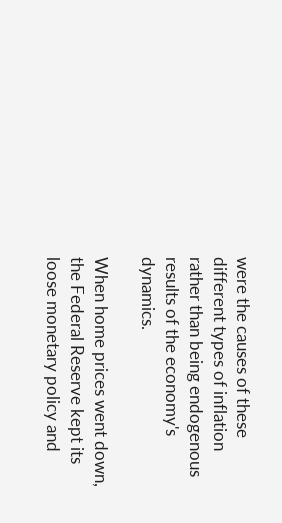were the causes of these different types of inflation rather than being endogenous results of the economy's dynamics.

When home prices went down, the Federal Reserve kept its loose monetary policy and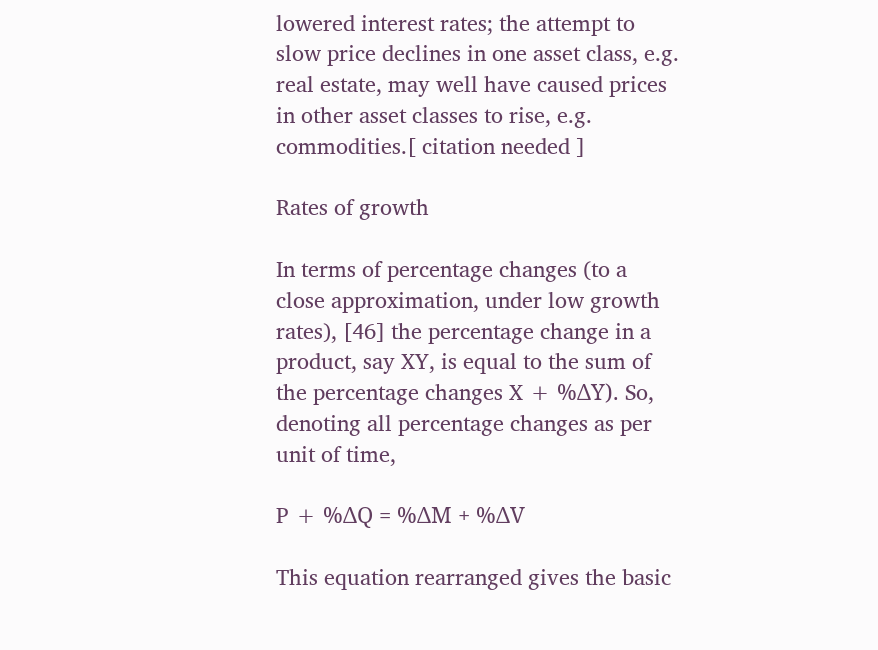lowered interest rates; the attempt to slow price declines in one asset class, e.g. real estate, may well have caused prices in other asset classes to rise, e.g. commodities.[ citation needed ]

Rates of growth

In terms of percentage changes (to a close approximation, under low growth rates), [46] the percentage change in a product, say XY, is equal to the sum of the percentage changes X + %ΔY). So, denoting all percentage changes as per unit of time,

P + %ΔQ = %ΔM + %ΔV

This equation rearranged gives the basic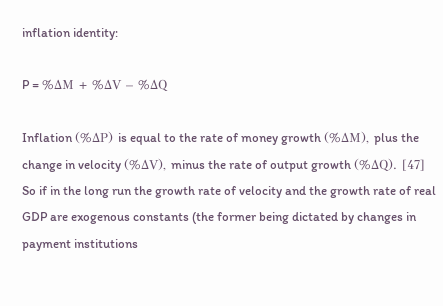inflation identity:

P = %ΔM + %ΔV – %ΔQ

Inflation (%ΔP) is equal to the rate of money growth (%ΔM), plus the change in velocity (%ΔV), minus the rate of output growth (%ΔQ). [47] So if in the long run the growth rate of velocity and the growth rate of real GDP are exogenous constants (the former being dictated by changes in payment institutions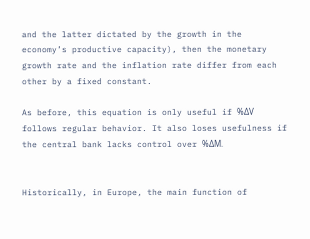and the latter dictated by the growth in the economy’s productive capacity), then the monetary growth rate and the inflation rate differ from each other by a fixed constant.

As before, this equation is only useful if %ΔV follows regular behavior. It also loses usefulness if the central bank lacks control over %ΔM.


Historically, in Europe, the main function of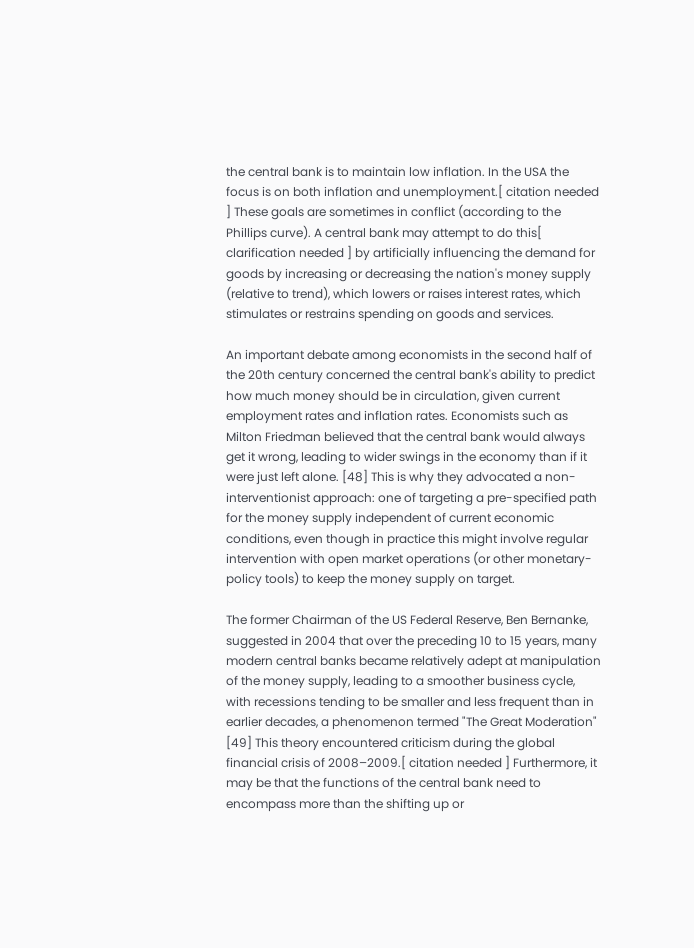the central bank is to maintain low inflation. In the USA the focus is on both inflation and unemployment.[ citation needed ] These goals are sometimes in conflict (according to the Phillips curve). A central bank may attempt to do this[ clarification needed ] by artificially influencing the demand for goods by increasing or decreasing the nation's money supply (relative to trend), which lowers or raises interest rates, which stimulates or restrains spending on goods and services.

An important debate among economists in the second half of the 20th century concerned the central bank's ability to predict how much money should be in circulation, given current employment rates and inflation rates. Economists such as Milton Friedman believed that the central bank would always get it wrong, leading to wider swings in the economy than if it were just left alone. [48] This is why they advocated a non-interventionist approach: one of targeting a pre-specified path for the money supply independent of current economic conditions, even though in practice this might involve regular intervention with open market operations (or other monetary-policy tools) to keep the money supply on target.

The former Chairman of the US Federal Reserve, Ben Bernanke, suggested in 2004 that over the preceding 10 to 15 years, many modern central banks became relatively adept at manipulation of the money supply, leading to a smoother business cycle, with recessions tending to be smaller and less frequent than in earlier decades, a phenomenon termed "The Great Moderation" [49] This theory encountered criticism during the global financial crisis of 2008–2009.[ citation needed ] Furthermore, it may be that the functions of the central bank need to encompass more than the shifting up or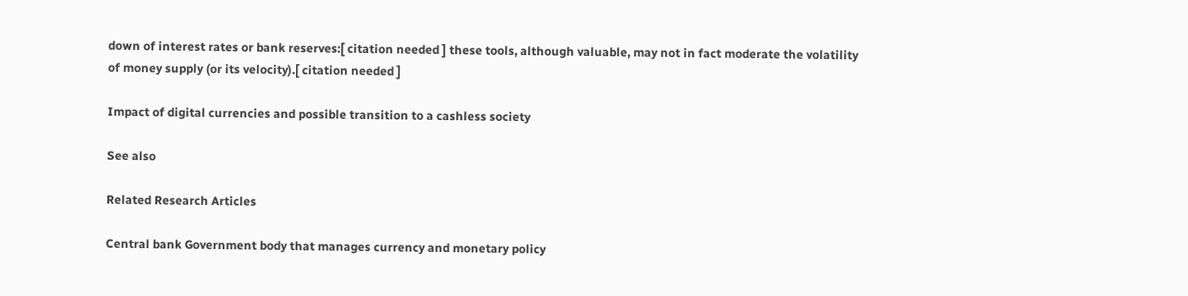down of interest rates or bank reserves:[ citation needed ] these tools, although valuable, may not in fact moderate the volatility of money supply (or its velocity).[ citation needed ]

Impact of digital currencies and possible transition to a cashless society

See also

Related Research Articles

Central bank Government body that manages currency and monetary policy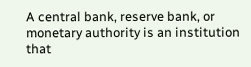A central bank, reserve bank, or monetary authority is an institution that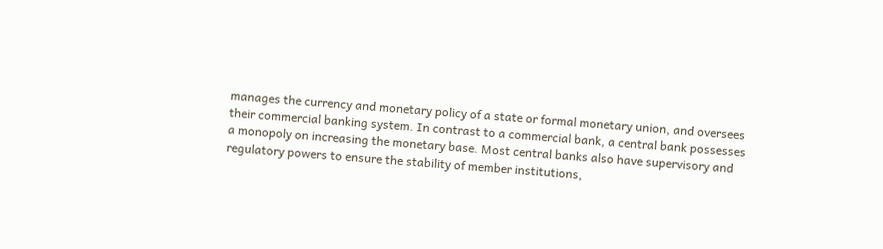manages the currency and monetary policy of a state or formal monetary union, and oversees their commercial banking system. In contrast to a commercial bank, a central bank possesses a monopoly on increasing the monetary base. Most central banks also have supervisory and regulatory powers to ensure the stability of member institutions,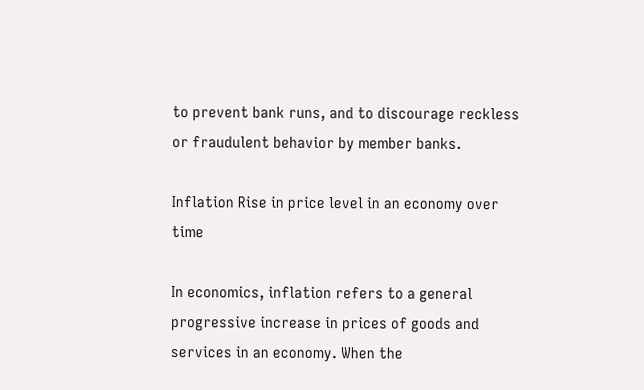to prevent bank runs, and to discourage reckless or fraudulent behavior by member banks.

Inflation Rise in price level in an economy over time

In economics, inflation refers to a general progressive increase in prices of goods and services in an economy. When the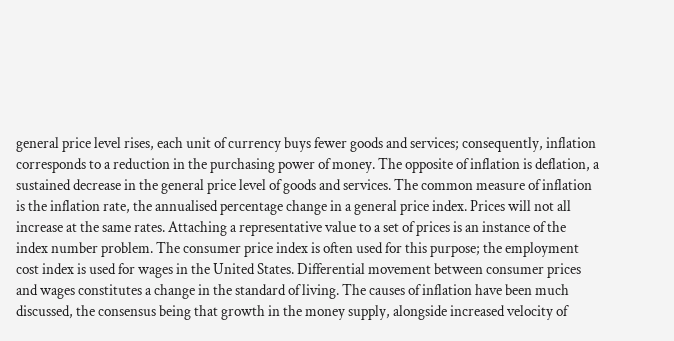general price level rises, each unit of currency buys fewer goods and services; consequently, inflation corresponds to a reduction in the purchasing power of money. The opposite of inflation is deflation, a sustained decrease in the general price level of goods and services. The common measure of inflation is the inflation rate, the annualised percentage change in a general price index. Prices will not all increase at the same rates. Attaching a representative value to a set of prices is an instance of the index number problem. The consumer price index is often used for this purpose; the employment cost index is used for wages in the United States. Differential movement between consumer prices and wages constitutes a change in the standard of living. The causes of inflation have been much discussed, the consensus being that growth in the money supply, alongside increased velocity of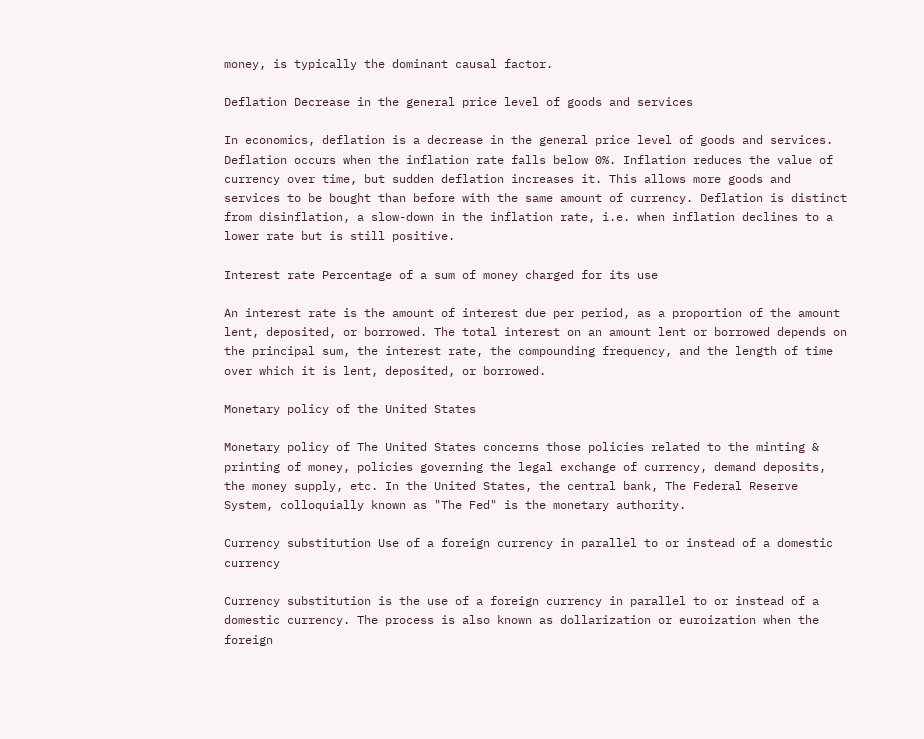money, is typically the dominant causal factor.

Deflation Decrease in the general price level of goods and services

In economics, deflation is a decrease in the general price level of goods and services. Deflation occurs when the inflation rate falls below 0%. Inflation reduces the value of currency over time, but sudden deflation increases it. This allows more goods and services to be bought than before with the same amount of currency. Deflation is distinct from disinflation, a slow-down in the inflation rate, i.e. when inflation declines to a lower rate but is still positive.

Interest rate Percentage of a sum of money charged for its use

An interest rate is the amount of interest due per period, as a proportion of the amount lent, deposited, or borrowed. The total interest on an amount lent or borrowed depends on the principal sum, the interest rate, the compounding frequency, and the length of time over which it is lent, deposited, or borrowed.

Monetary policy of the United States

Monetary policy of The United States concerns those policies related to the minting & printing of money, policies governing the legal exchange of currency, demand deposits, the money supply, etc. In the United States, the central bank, The Federal Reserve System, colloquially known as "The Fed" is the monetary authority.

Currency substitution Use of a foreign currency in parallel to or instead of a domestic currency

Currency substitution is the use of a foreign currency in parallel to or instead of a domestic currency. The process is also known as dollarization or euroization when the foreign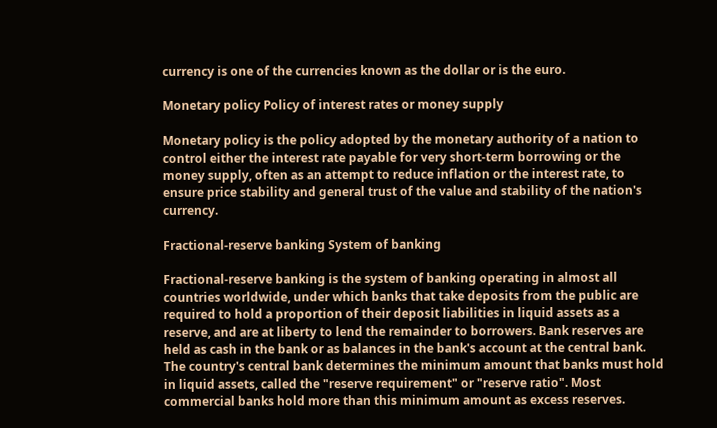currency is one of the currencies known as the dollar or is the euro.

Monetary policy Policy of interest rates or money supply

Monetary policy is the policy adopted by the monetary authority of a nation to control either the interest rate payable for very short-term borrowing or the money supply, often as an attempt to reduce inflation or the interest rate, to ensure price stability and general trust of the value and stability of the nation's currency.

Fractional-reserve banking System of banking

Fractional-reserve banking is the system of banking operating in almost all countries worldwide, under which banks that take deposits from the public are required to hold a proportion of their deposit liabilities in liquid assets as a reserve, and are at liberty to lend the remainder to borrowers. Bank reserves are held as cash in the bank or as balances in the bank's account at the central bank. The country's central bank determines the minimum amount that banks must hold in liquid assets, called the "reserve requirement" or "reserve ratio". Most commercial banks hold more than this minimum amount as excess reserves.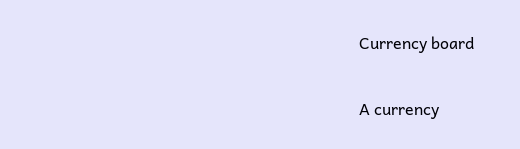Currency board

A currency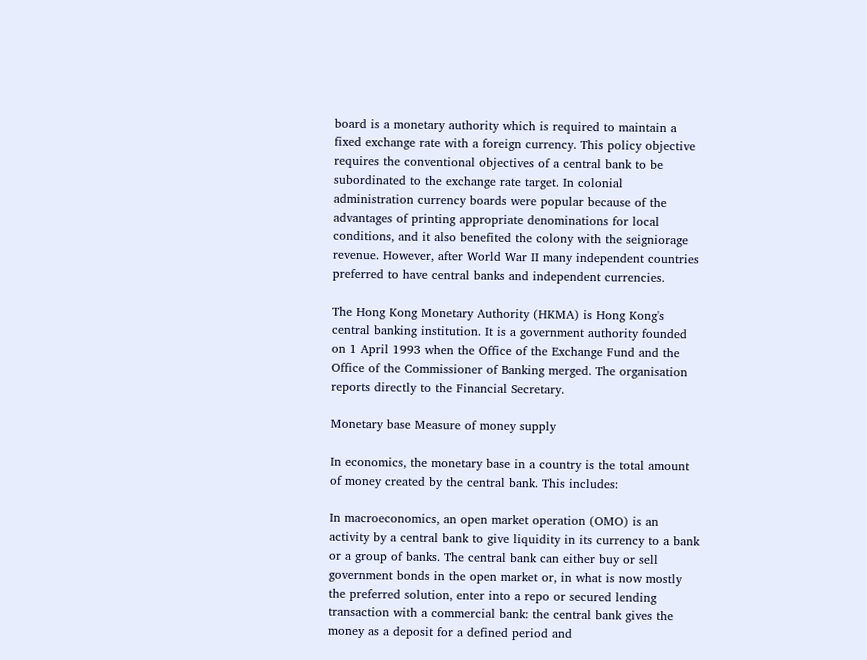board is a monetary authority which is required to maintain a fixed exchange rate with a foreign currency. This policy objective requires the conventional objectives of a central bank to be subordinated to the exchange rate target. In colonial administration currency boards were popular because of the advantages of printing appropriate denominations for local conditions, and it also benefited the colony with the seigniorage revenue. However, after World War II many independent countries preferred to have central banks and independent currencies.

The Hong Kong Monetary Authority (HKMA) is Hong Kong's central banking institution. It is a government authority founded on 1 April 1993 when the Office of the Exchange Fund and the Office of the Commissioner of Banking merged. The organisation reports directly to the Financial Secretary.

Monetary base Measure of money supply

In economics, the monetary base in a country is the total amount of money created by the central bank. This includes:

In macroeconomics, an open market operation (OMO) is an activity by a central bank to give liquidity in its currency to a bank or a group of banks. The central bank can either buy or sell government bonds in the open market or, in what is now mostly the preferred solution, enter into a repo or secured lending transaction with a commercial bank: the central bank gives the money as a deposit for a defined period and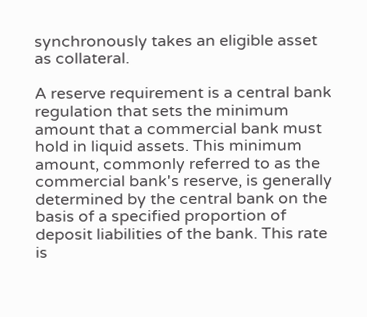synchronously takes an eligible asset as collateral.

A reserve requirement is a central bank regulation that sets the minimum amount that a commercial bank must hold in liquid assets. This minimum amount, commonly referred to as the commercial bank's reserve, is generally determined by the central bank on the basis of a specified proportion of deposit liabilities of the bank. This rate is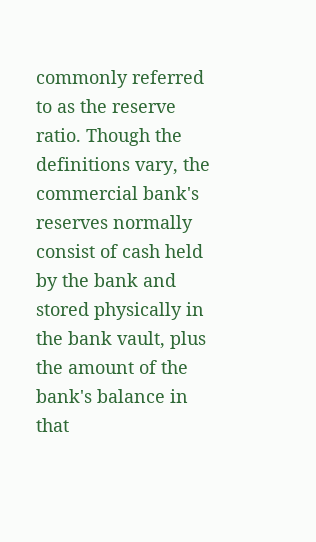commonly referred to as the reserve ratio. Though the definitions vary, the commercial bank's reserves normally consist of cash held by the bank and stored physically in the bank vault, plus the amount of the bank's balance in that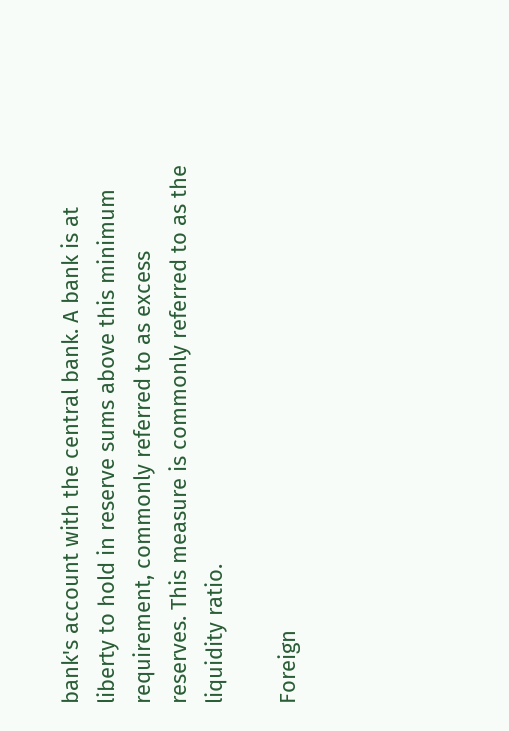bank's account with the central bank. A bank is at liberty to hold in reserve sums above this minimum requirement, commonly referred to as excess reserves. This measure is commonly referred to as the liquidity ratio.

Foreign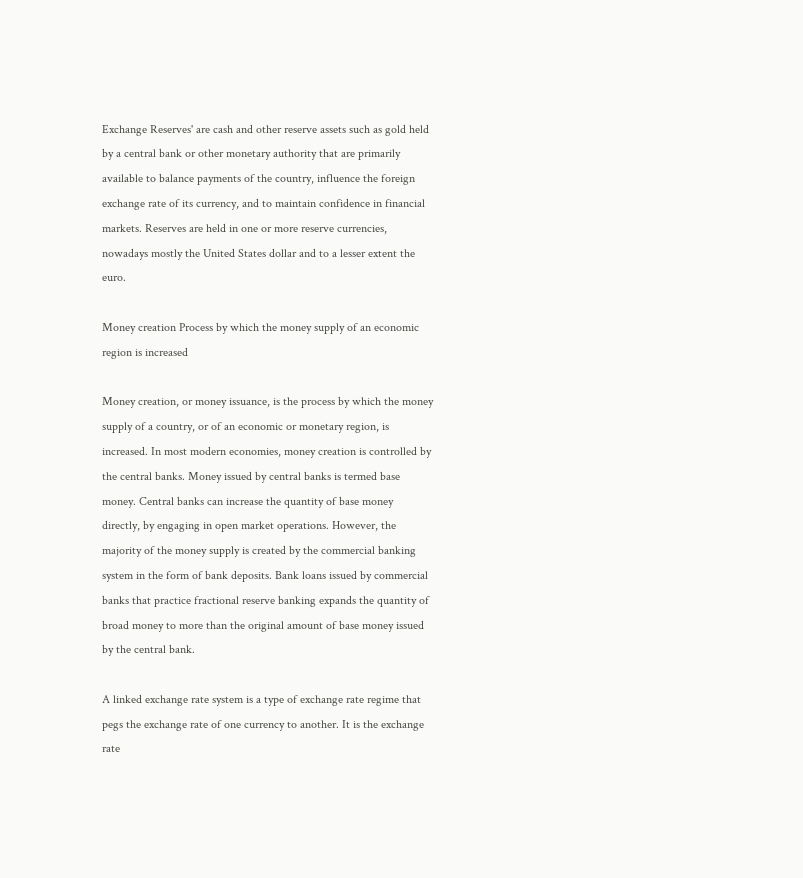Exchange Reserves' are cash and other reserve assets such as gold held by a central bank or other monetary authority that are primarily available to balance payments of the country, influence the foreign exchange rate of its currency, and to maintain confidence in financial markets. Reserves are held in one or more reserve currencies, nowadays mostly the United States dollar and to a lesser extent the euro.

Money creation Process by which the money supply of an economic region is increased

Money creation, or money issuance, is the process by which the money supply of a country, or of an economic or monetary region, is increased. In most modern economies, money creation is controlled by the central banks. Money issued by central banks is termed base money. Central banks can increase the quantity of base money directly, by engaging in open market operations. However, the majority of the money supply is created by the commercial banking system in the form of bank deposits. Bank loans issued by commercial banks that practice fractional reserve banking expands the quantity of broad money to more than the original amount of base money issued by the central bank.

A linked exchange rate system is a type of exchange rate regime that pegs the exchange rate of one currency to another. It is the exchange rate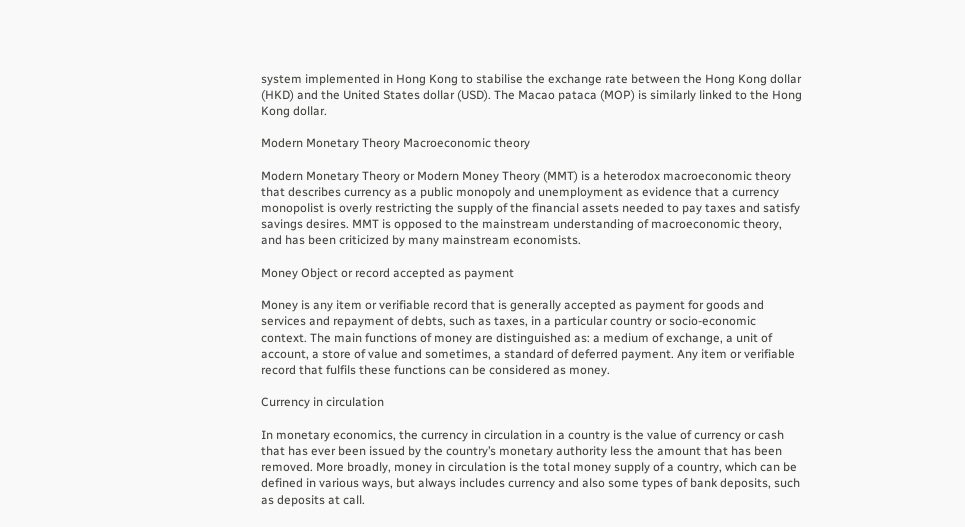system implemented in Hong Kong to stabilise the exchange rate between the Hong Kong dollar (HKD) and the United States dollar (USD). The Macao pataca (MOP) is similarly linked to the Hong Kong dollar.

Modern Monetary Theory Macroeconomic theory

Modern Monetary Theory or Modern Money Theory (MMT) is a heterodox macroeconomic theory that describes currency as a public monopoly and unemployment as evidence that a currency monopolist is overly restricting the supply of the financial assets needed to pay taxes and satisfy savings desires. MMT is opposed to the mainstream understanding of macroeconomic theory, and has been criticized by many mainstream economists.

Money Object or record accepted as payment

Money is any item or verifiable record that is generally accepted as payment for goods and services and repayment of debts, such as taxes, in a particular country or socio-economic context. The main functions of money are distinguished as: a medium of exchange, a unit of account, a store of value and sometimes, a standard of deferred payment. Any item or verifiable record that fulfils these functions can be considered as money.

Currency in circulation

In monetary economics, the currency in circulation in a country is the value of currency or cash that has ever been issued by the country’s monetary authority less the amount that has been removed. More broadly, money in circulation is the total money supply of a country, which can be defined in various ways, but always includes currency and also some types of bank deposits, such as deposits at call.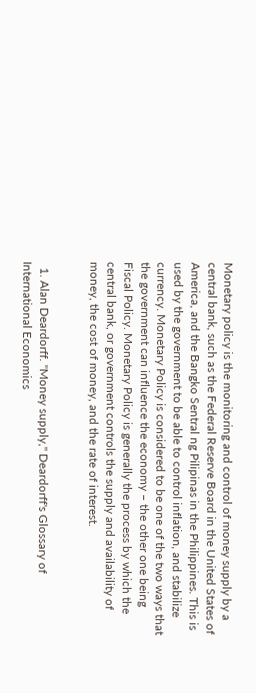Monetary policy is the monitoring and control of money supply by a central bank, such as the Federal Reserve Board in the United States of America, and the Bangko Sentral ng Pilipinas in the Philippines. This is used by the government to be able to control inflation, and stabilize currency. Monetary Policy is considered to be one of the two ways that the government can influence the economy – the other one being Fiscal Policy. Monetary Policy is generally the process by which the central bank, or government controls the supply and availability of money, the cost of money, and the rate of interest.


  1. Alan Deardorff. "Money supply," Deardorff's Glossary of International Economics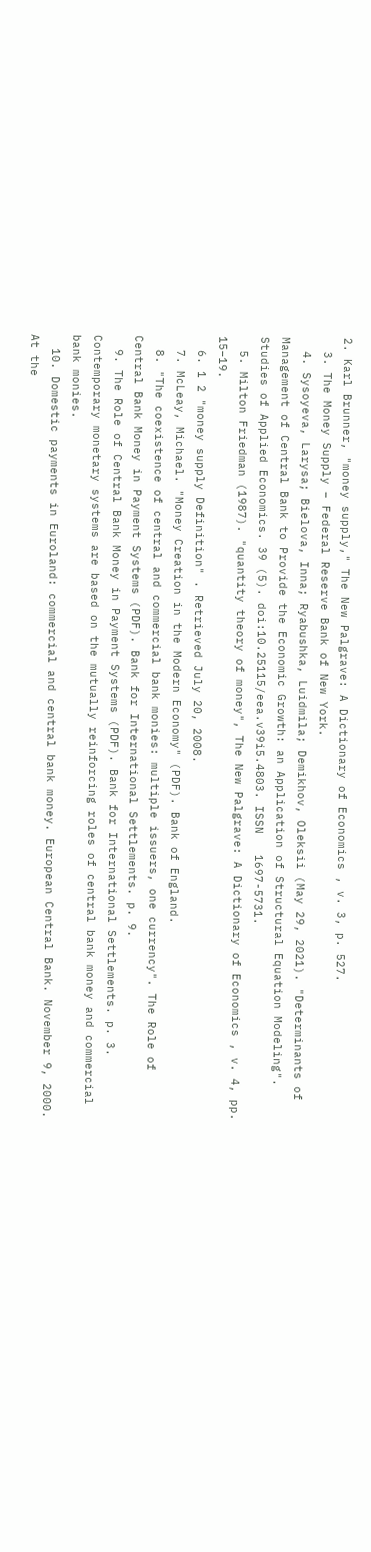2. Karl Brunner, "money supply," The New Palgrave: A Dictionary of Economics , v. 3, p. 527.
  3. The Money Supply – Federal Reserve Bank of New York.
  4. Sysoyeva, Larysa; Bielova, Inna; Ryabushka, Luidmila; Demikhov, Oleksii (May 29, 2021). "Determinants of Management of Central Bank to Provide the Economic Growth: an Application of Structural Equation Modeling". Studies of Applied Economics. 39 (5). doi:10.25115/eea.v39i5.4803. ISSN   1697-5731.
  5. Milton Friedman (1987). "quantity theory of money", The New Palgrave: A Dictionary of Economics , v. 4, pp. 15–19.
  6. 1 2 "money supply Definition" . Retrieved July 20, 2008.
  7. McLeay, Michael. "Money Creation in the Modern Economy" (PDF). Bank of England.
  8. "The coexistence of central and commercial bank monies: multiple issuers, one currency". The Role of Central Bank Money in Payment Systems (PDF). Bank for International Settlements. p. 9.
  9. The Role of Central Bank Money in Payment Systems (PDF). Bank for International Settlements. p. 3. Contemporary monetary systems are based on the mutually reinforcing roles of central bank money and commercial bank monies.
  10. Domestic payments in Euroland: commercial and central bank money. European Central Bank. November 9, 2000. At the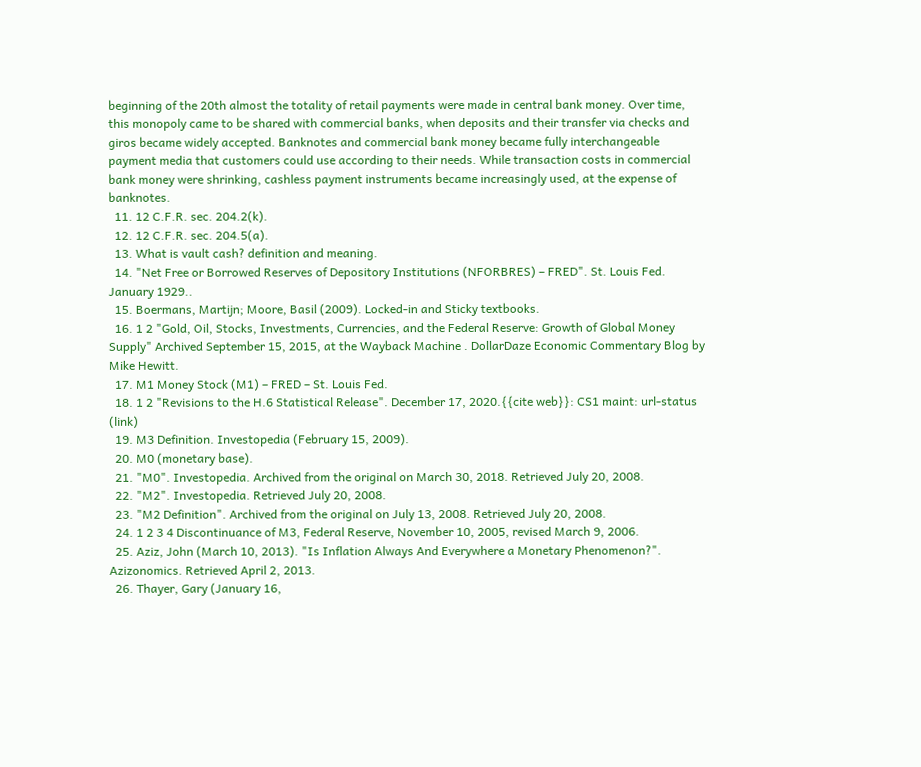beginning of the 20th almost the totality of retail payments were made in central bank money. Over time, this monopoly came to be shared with commercial banks, when deposits and their transfer via checks and giros became widely accepted. Banknotes and commercial bank money became fully interchangeable payment media that customers could use according to their needs. While transaction costs in commercial bank money were shrinking, cashless payment instruments became increasingly used, at the expense of banknotes.
  11. 12 C.F.R. sec. 204.2(k).
  12. 12 C.F.R. sec. 204.5(a).
  13. What is vault cash? definition and meaning.
  14. "Net Free or Borrowed Reserves of Depository Institutions (NFORBRES) – FRED". St. Louis Fed. January 1929..
  15. Boermans, Martijn; Moore, Basil (2009). Locked-in and Sticky textbooks.
  16. 1 2 "Gold, Oil, Stocks, Investments, Currencies, and the Federal Reserve: Growth of Global Money Supply" Archived September 15, 2015, at the Wayback Machine . DollarDaze Economic Commentary Blog by Mike Hewitt.
  17. M1 Money Stock (M1) – FRED – St. Louis Fed.
  18. 1 2 "Revisions to the H.6 Statistical Release". December 17, 2020.{{cite web}}: CS1 maint: url-status (link)
  19. M3 Definition. Investopedia (February 15, 2009).
  20. M0 (monetary base).
  21. "M0". Investopedia. Archived from the original on March 30, 2018. Retrieved July 20, 2008.
  22. "M2". Investopedia. Retrieved July 20, 2008.
  23. "M2 Definition". Archived from the original on July 13, 2008. Retrieved July 20, 2008.
  24. 1 2 3 4 Discontinuance of M3, Federal Reserve, November 10, 2005, revised March 9, 2006.
  25. Aziz, John (March 10, 2013). "Is Inflation Always And Everywhere a Monetary Phenomenon?". Azizonomics. Retrieved April 2, 2013.
  26. Thayer, Gary (January 16,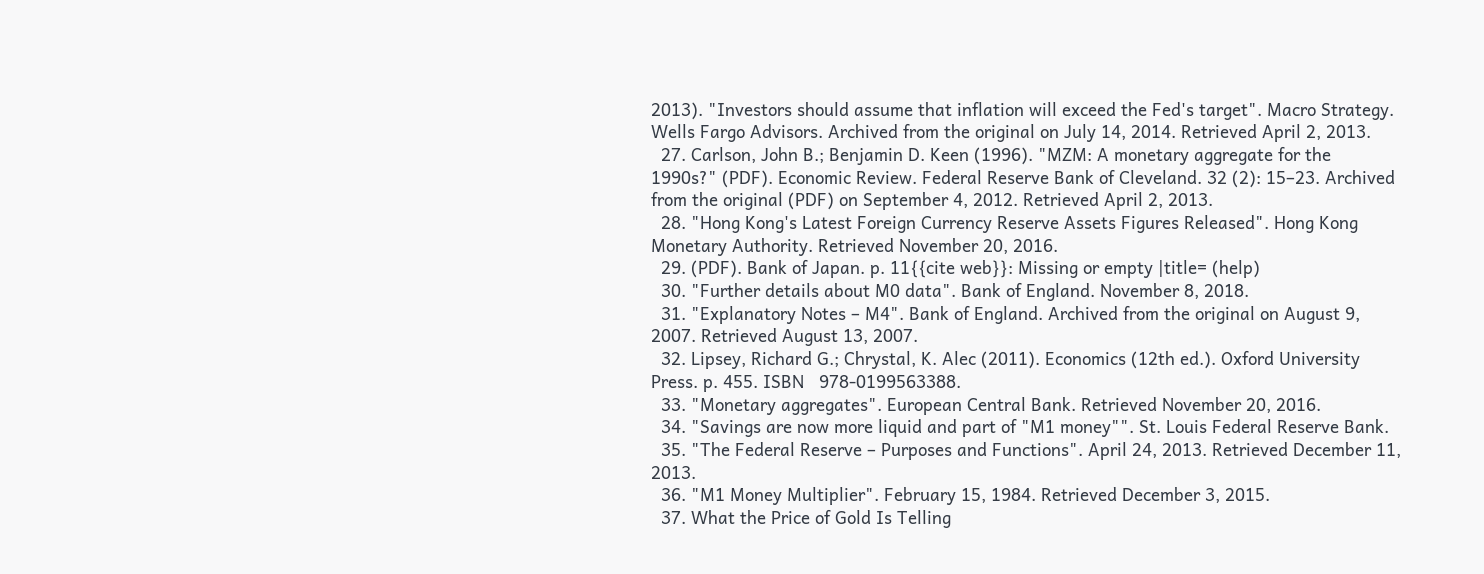2013). "Investors should assume that inflation will exceed the Fed's target". Macro Strategy. Wells Fargo Advisors. Archived from the original on July 14, 2014. Retrieved April 2, 2013.
  27. Carlson, John B.; Benjamin D. Keen (1996). "MZM: A monetary aggregate for the 1990s?" (PDF). Economic Review. Federal Reserve Bank of Cleveland. 32 (2): 15–23. Archived from the original (PDF) on September 4, 2012. Retrieved April 2, 2013.
  28. "Hong Kong's Latest Foreign Currency Reserve Assets Figures Released". Hong Kong Monetary Authority. Retrieved November 20, 2016.
  29. (PDF). Bank of Japan. p. 11{{cite web}}: Missing or empty |title= (help)
  30. "Further details about M0 data". Bank of England. November 8, 2018.
  31. "Explanatory Notes – M4". Bank of England. Archived from the original on August 9, 2007. Retrieved August 13, 2007.
  32. Lipsey, Richard G.; Chrystal, K. Alec (2011). Economics (12th ed.). Oxford University Press. p. 455. ISBN   978-0199563388.
  33. "Monetary aggregates". European Central Bank. Retrieved November 20, 2016.
  34. "Savings are now more liquid and part of "M1 money"". St. Louis Federal Reserve Bank.
  35. "The Federal Reserve – Purposes and Functions". April 24, 2013. Retrieved December 11, 2013.
  36. "M1 Money Multiplier". February 15, 1984. Retrieved December 3, 2015.
  37. What the Price of Gold Is Telling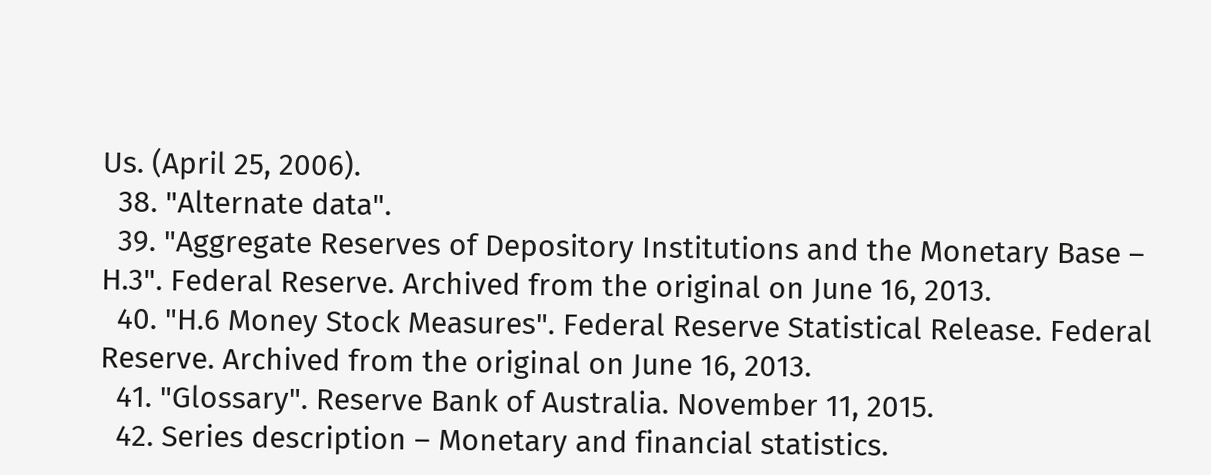Us. (April 25, 2006).
  38. "Alternate data".
  39. "Aggregate Reserves of Depository Institutions and the Monetary Base – H.3". Federal Reserve. Archived from the original on June 16, 2013.
  40. "H.6 Money Stock Measures". Federal Reserve Statistical Release. Federal Reserve. Archived from the original on June 16, 2013.
  41. "Glossary". Reserve Bank of Australia. November 11, 2015.
  42. Series description – Monetary and financial statistics.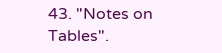43. "Notes on Tables".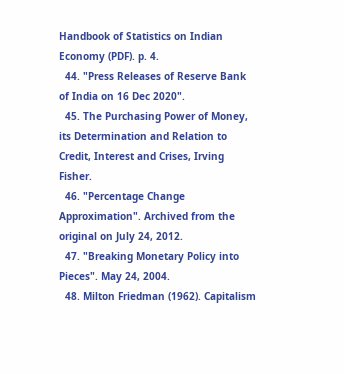Handbook of Statistics on Indian Economy (PDF). p. 4.
  44. "Press Releases of Reserve Bank of India on 16 Dec 2020".
  45. The Purchasing Power of Money, its Determination and Relation to Credit, Interest and Crises, Irving Fisher.
  46. "Percentage Change Approximation". Archived from the original on July 24, 2012.
  47. "Breaking Monetary Policy into Pieces". May 24, 2004.
  48. Milton Friedman (1962). Capitalism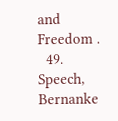and Freedom .
  49. Speech, Bernanke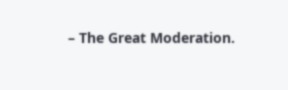– The Great Moderation.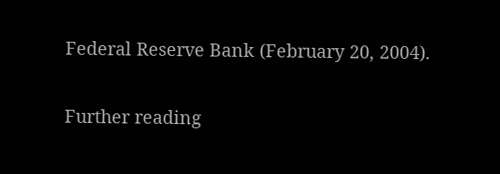Federal Reserve Bank (February 20, 2004).

Further reading